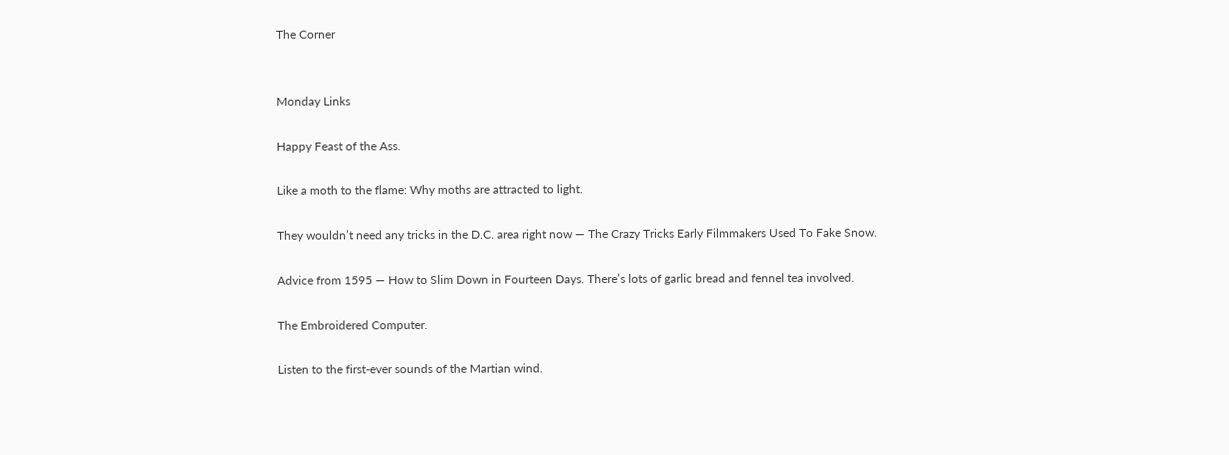The Corner


Monday Links

Happy Feast of the Ass.

Like a moth to the flame: Why moths are attracted to light.

They wouldn’t need any tricks in the D.C. area right now — The Crazy Tricks Early Filmmakers Used To Fake Snow.

Advice from 1595 — How to Slim Down in Fourteen Days. There’s lots of garlic bread and fennel tea involved.

The Embroidered Computer.

Listen to the first-ever sounds of the Martian wind.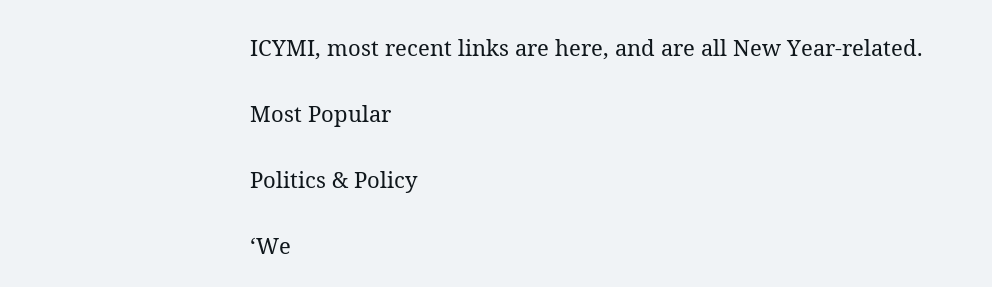ICYMI, most recent links are here, and are all New Year-related.

Most Popular

Politics & Policy

‘We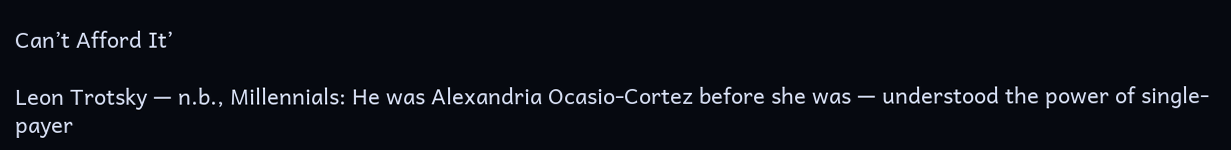Can’t Afford It’

Leon Trotsky — n.b., Millennials: He was Alexandria Ocasio-Cortez before she was — understood the power of single-payer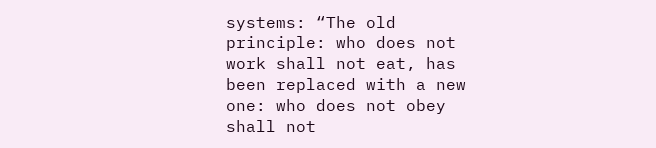systems: “The old principle: who does not work shall not eat, has been replaced with a new one: who does not obey shall not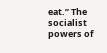eat.” The socialist powers of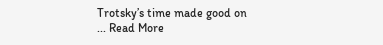Trotsky’s time made good on ... Read More